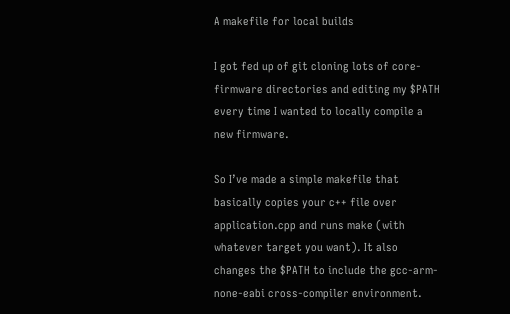A makefile for local builds

I got fed up of git cloning lots of core-firmware directories and editing my $PATH every time I wanted to locally compile a new firmware.

So I’ve made a simple makefile that basically copies your c++ file over application.cpp and runs make (with whatever target you want). It also changes the $PATH to include the gcc-arm-none-eabi cross-compiler environment.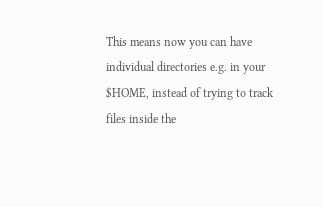This means now you can have individual directories e.g. in your $HOME, instead of trying to track files inside the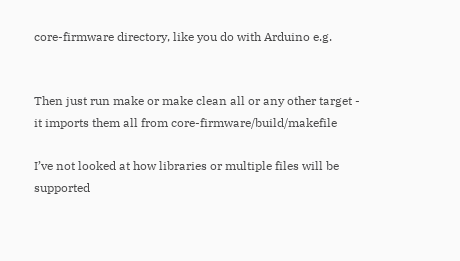core-firmware directory, like you do with Arduino e.g.


Then just run make or make clean all or any other target - it imports them all from core-firmware/build/makefile

I’ve not looked at how libraries or multiple files will be supported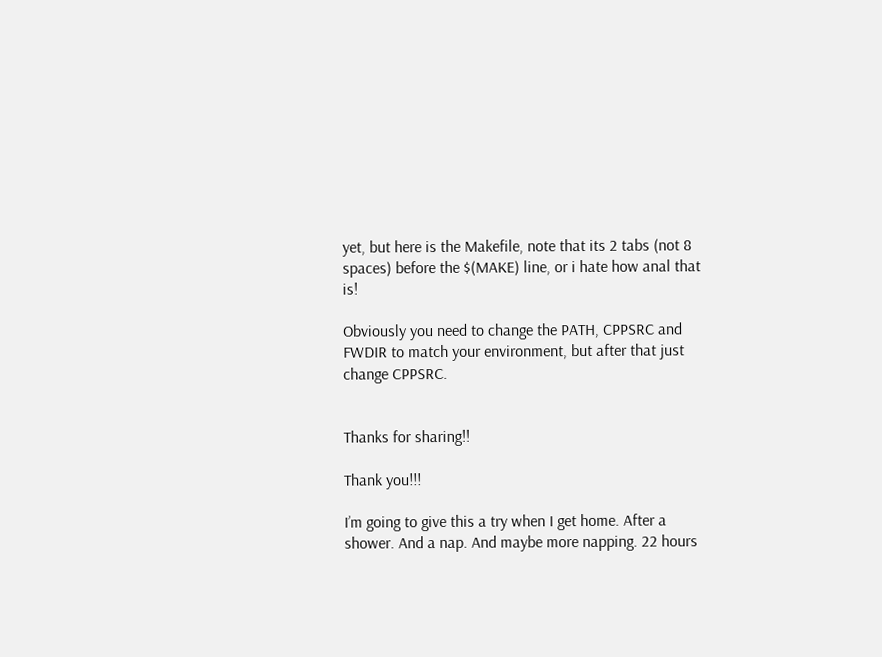yet, but here is the Makefile, note that its 2 tabs (not 8 spaces) before the $(MAKE) line, or i hate how anal that is!

Obviously you need to change the PATH, CPPSRC and FWDIR to match your environment, but after that just change CPPSRC.


Thanks for sharing!!

Thank you!!!

I’m going to give this a try when I get home. After a shower. And a nap. And maybe more napping. 22 hours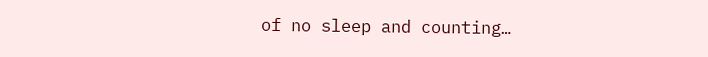of no sleep and counting…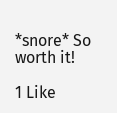*snore* So worth it!

1 Like